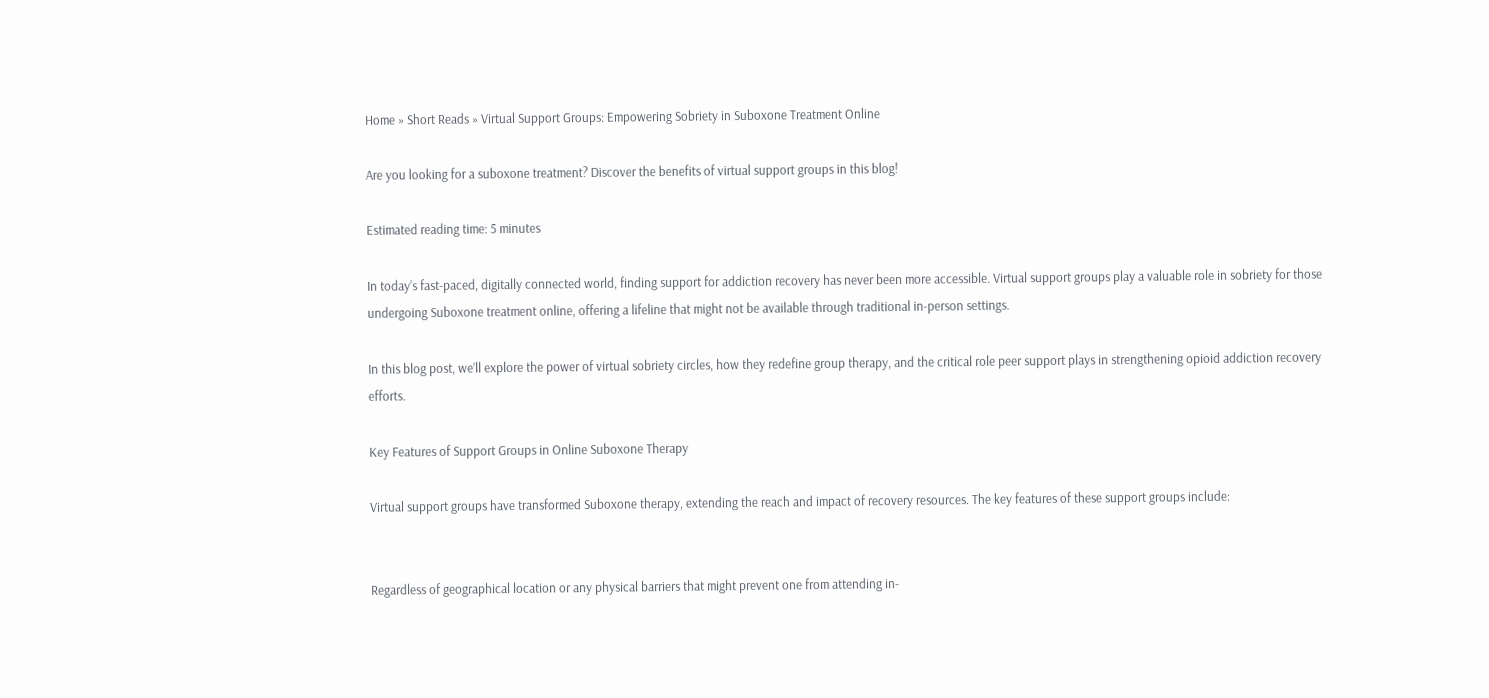Home » Short Reads » Virtual Support Groups: Empowering Sobriety in Suboxone Treatment Online

Are you looking for a suboxone treatment? Discover the benefits of virtual support groups in this blog!

Estimated reading time: 5 minutes

In today’s fast-paced, digitally connected world, finding support for addiction recovery has never been more accessible. Virtual support groups play a valuable role in sobriety for those undergoing Suboxone treatment online, offering a lifeline that might not be available through traditional in-person settings.

In this blog post, we’ll explore the power of virtual sobriety circles, how they redefine group therapy, and the critical role peer support plays in strengthening opioid addiction recovery efforts.

Key Features of Support Groups in Online Suboxone Therapy

Virtual support groups have transformed Suboxone therapy, extending the reach and impact of recovery resources. The key features of these support groups include:


Regardless of geographical location or any physical barriers that might prevent one from attending in-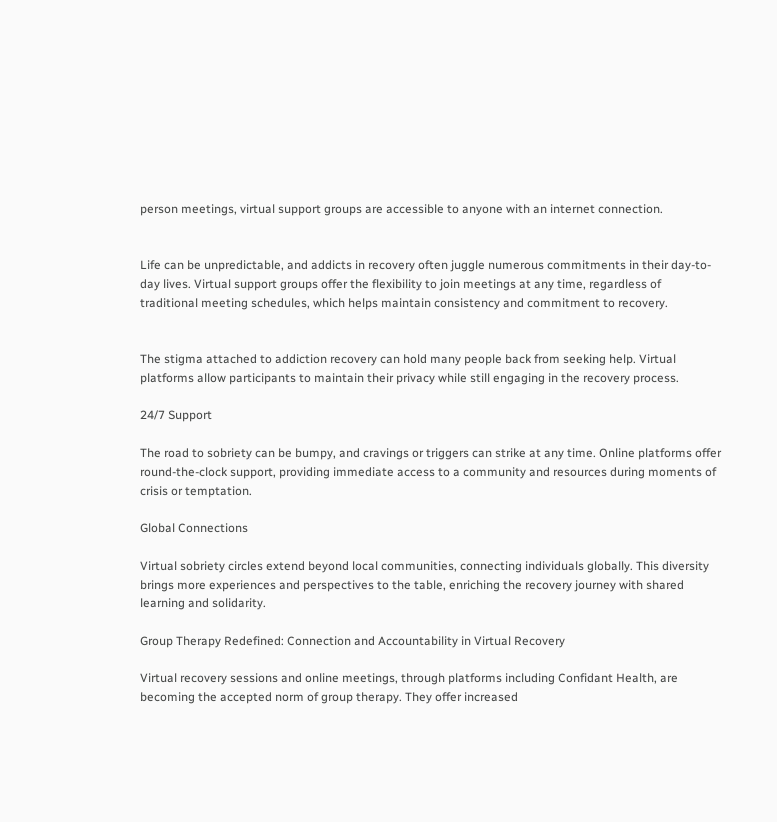person meetings, virtual support groups are accessible to anyone with an internet connection.


Life can be unpredictable, and addicts in recovery often juggle numerous commitments in their day-to-day lives. Virtual support groups offer the flexibility to join meetings at any time, regardless of traditional meeting schedules, which helps maintain consistency and commitment to recovery.


The stigma attached to addiction recovery can hold many people back from seeking help. Virtual platforms allow participants to maintain their privacy while still engaging in the recovery process.

24/7 Support

The road to sobriety can be bumpy, and cravings or triggers can strike at any time. Online platforms offer round-the-clock support, providing immediate access to a community and resources during moments of crisis or temptation.

Global Connections

Virtual sobriety circles extend beyond local communities, connecting individuals globally. This diversity brings more experiences and perspectives to the table, enriching the recovery journey with shared learning and solidarity.

Group Therapy Redefined: Connection and Accountability in Virtual Recovery

Virtual recovery sessions and online meetings, through platforms including Confidant Health, are becoming the accepted norm of group therapy. They offer increased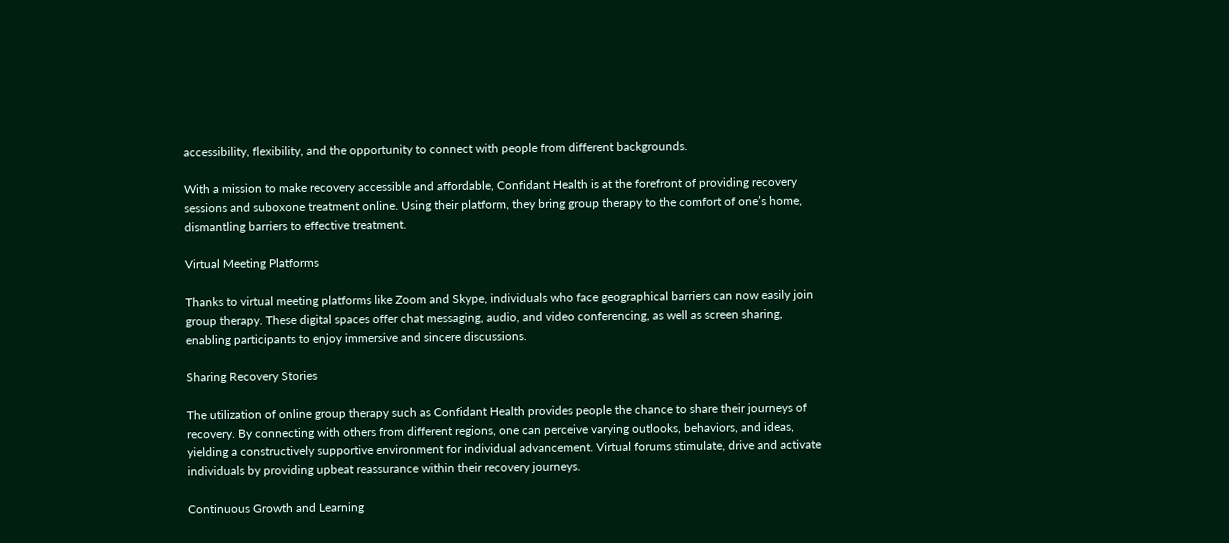accessibility, flexibility, and the opportunity to connect with people from different backgrounds.

With a mission to make recovery accessible and affordable, Confidant Health is at the forefront of providing recovery sessions and suboxone treatment online. Using their platform, they bring group therapy to the comfort of one’s home, dismantling barriers to effective treatment.

Virtual Meeting Platforms

Thanks to virtual meeting platforms like Zoom and Skype, individuals who face geographical barriers can now easily join group therapy. These digital spaces offer chat messaging, audio, and video conferencing, as well as screen sharing, enabling participants to enjoy immersive and sincere discussions.

Sharing Recovery Stories

The utilization of online group therapy such as Confidant Health provides people the chance to share their journeys of recovery. By connecting with others from different regions, one can perceive varying outlooks, behaviors, and ideas, yielding a constructively supportive environment for individual advancement. Virtual forums stimulate, drive and activate individuals by providing upbeat reassurance within their recovery journeys.

Continuous Growth and Learning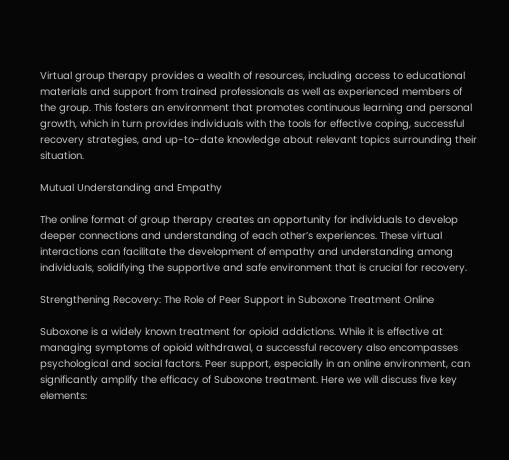Virtual group therapy provides a wealth of resources, including access to educational materials and support from trained professionals as well as experienced members of the group. This fosters an environment that promotes continuous learning and personal growth, which in turn provides individuals with the tools for effective coping, successful recovery strategies, and up-to-date knowledge about relevant topics surrounding their situation.

Mutual Understanding and Empathy

The online format of group therapy creates an opportunity for individuals to develop deeper connections and understanding of each other’s experiences. These virtual interactions can facilitate the development of empathy and understanding among individuals, solidifying the supportive and safe environment that is crucial for recovery.

Strengthening Recovery: The Role of Peer Support in Suboxone Treatment Online

Suboxone is a widely known treatment for opioid addictions. While it is effective at managing symptoms of opioid withdrawal, a successful recovery also encompasses psychological and social factors. Peer support, especially in an online environment, can significantly amplify the efficacy of Suboxone treatment. Here we will discuss five key elements: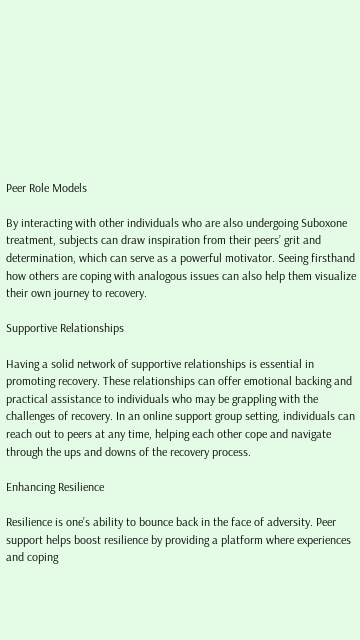Peer Role Models

By interacting with other individuals who are also undergoing Suboxone treatment, subjects can draw inspiration from their peers’ grit and determination, which can serve as a powerful motivator. Seeing firsthand how others are coping with analogous issues can also help them visualize their own journey to recovery.

Supportive Relationships

Having a solid network of supportive relationships is essential in promoting recovery. These relationships can offer emotional backing and practical assistance to individuals who may be grappling with the challenges of recovery. In an online support group setting, individuals can reach out to peers at any time, helping each other cope and navigate through the ups and downs of the recovery process.

Enhancing Resilience

Resilience is one’s ability to bounce back in the face of adversity. Peer support helps boost resilience by providing a platform where experiences and coping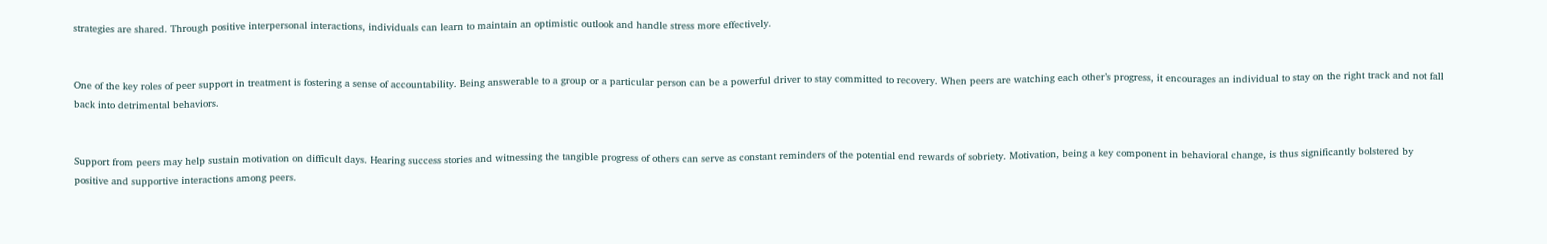strategies are shared. Through positive interpersonal interactions, individuals can learn to maintain an optimistic outlook and handle stress more effectively.


One of the key roles of peer support in treatment is fostering a sense of accountability. Being answerable to a group or a particular person can be a powerful driver to stay committed to recovery. When peers are watching each other’s progress, it encourages an individual to stay on the right track and not fall back into detrimental behaviors.


Support from peers may help sustain motivation on difficult days. Hearing success stories and witnessing the tangible progress of others can serve as constant reminders of the potential end rewards of sobriety. Motivation, being a key component in behavioral change, is thus significantly bolstered by positive and supportive interactions among peers.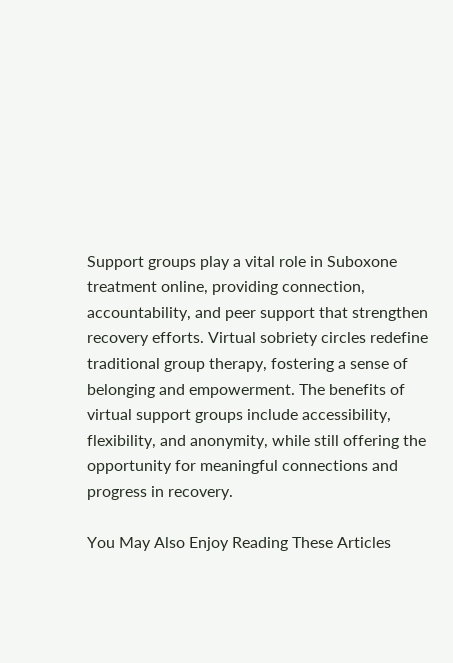Support groups play a vital role in Suboxone treatment online, providing connection, accountability, and peer support that strengthen recovery efforts. Virtual sobriety circles redefine traditional group therapy, fostering a sense of belonging and empowerment. The benefits of virtual support groups include accessibility, flexibility, and anonymity, while still offering the opportunity for meaningful connections and progress in recovery.

You May Also Enjoy Reading These Articles